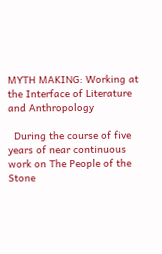MYTH MAKING: Working at the Interface of Literature and Anthropology

  During the course of five years of near continuous work on The People of the Stone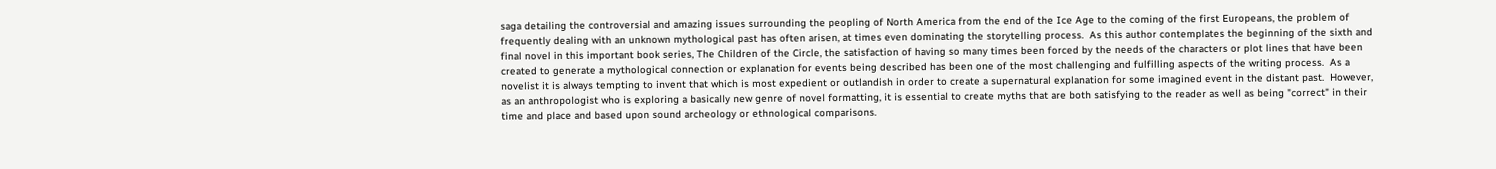saga detailing the controversial and amazing issues surrounding the peopling of North America from the end of the Ice Age to the coming of the first Europeans, the problem of frequently dealing with an unknown mythological past has often arisen, at times even dominating the storytelling process.  As this author contemplates the beginning of the sixth and final novel in this important book series, The Children of the Circle, the satisfaction of having so many times been forced by the needs of the characters or plot lines that have been created to generate a mythological connection or explanation for events being described has been one of the most challenging and fulfilling aspects of the writing process.  As a novelist it is always tempting to invent that which is most expedient or outlandish in order to create a supernatural explanation for some imagined event in the distant past.  However, as an anthropologist who is exploring a basically new genre of novel formatting, it is essential to create myths that are both satisfying to the reader as well as being "correct" in their time and place and based upon sound archeology or ethnological comparisons.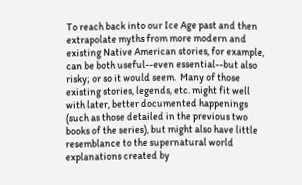To reach back into our Ice Age past and then extrapolate myths from more modern and existing Native American stories, for example, can be both useful--even essential--but also risky; or so it would seem.  Many of those existing stories, legends, etc. might fit well with later, better documented happenings (such as those detailed in the previous two books of the series), but might also have little resemblance to the supernatural world explanations created by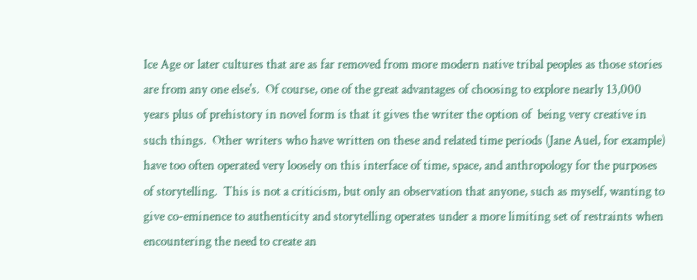Ice Age or later cultures that are as far removed from more modern native tribal peoples as those stories are from any one else's.  Of course, one of the great advantages of choosing to explore nearly 13,000 years plus of prehistory in novel form is that it gives the writer the option of  being very creative in such things.  Other writers who have written on these and related time periods (Jane Auel, for example) have too often operated very loosely on this interface of time, space, and anthropology for the purposes of storytelling.  This is not a criticism, but only an observation that anyone, such as myself, wanting to give co-eminence to authenticity and storytelling operates under a more limiting set of restraints when encountering the need to create an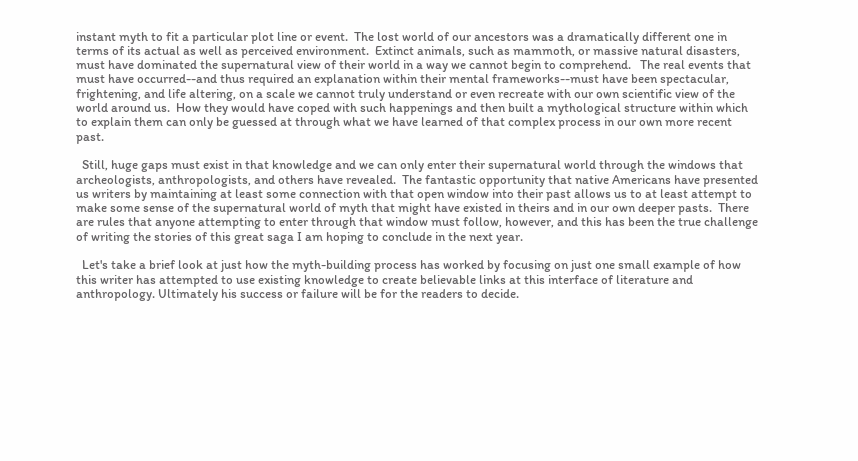instant myth to fit a particular plot line or event.  The lost world of our ancestors was a dramatically different one in terms of its actual as well as perceived environment.  Extinct animals, such as mammoth, or massive natural disasters, must have dominated the supernatural view of their world in a way we cannot begin to comprehend.   The real events that must have occurred--and thus required an explanation within their mental frameworks--must have been spectacular, frightening, and life altering, on a scale we cannot truly understand or even recreate with our own scientific view of the world around us.  How they would have coped with such happenings and then built a mythological structure within which to explain them can only be guessed at through what we have learned of that complex process in our own more recent past.

  Still, huge gaps must exist in that knowledge and we can only enter their supernatural world through the windows that archeologists, anthropologists, and others have revealed.  The fantastic opportunity that native Americans have presented us writers by maintaining at least some connection with that open window into their past allows us to at least attempt to make some sense of the supernatural world of myth that might have existed in theirs and in our own deeper pasts.  There are rules that anyone attempting to enter through that window must follow, however, and this has been the true challenge of writing the stories of this great saga I am hoping to conclude in the next year.

  Let's take a brief look at just how the myth-building process has worked by focusing on just one small example of how this writer has attempted to use existing knowledge to create believable links at this interface of literature and anthropology. Ultimately his success or failure will be for the readers to decide.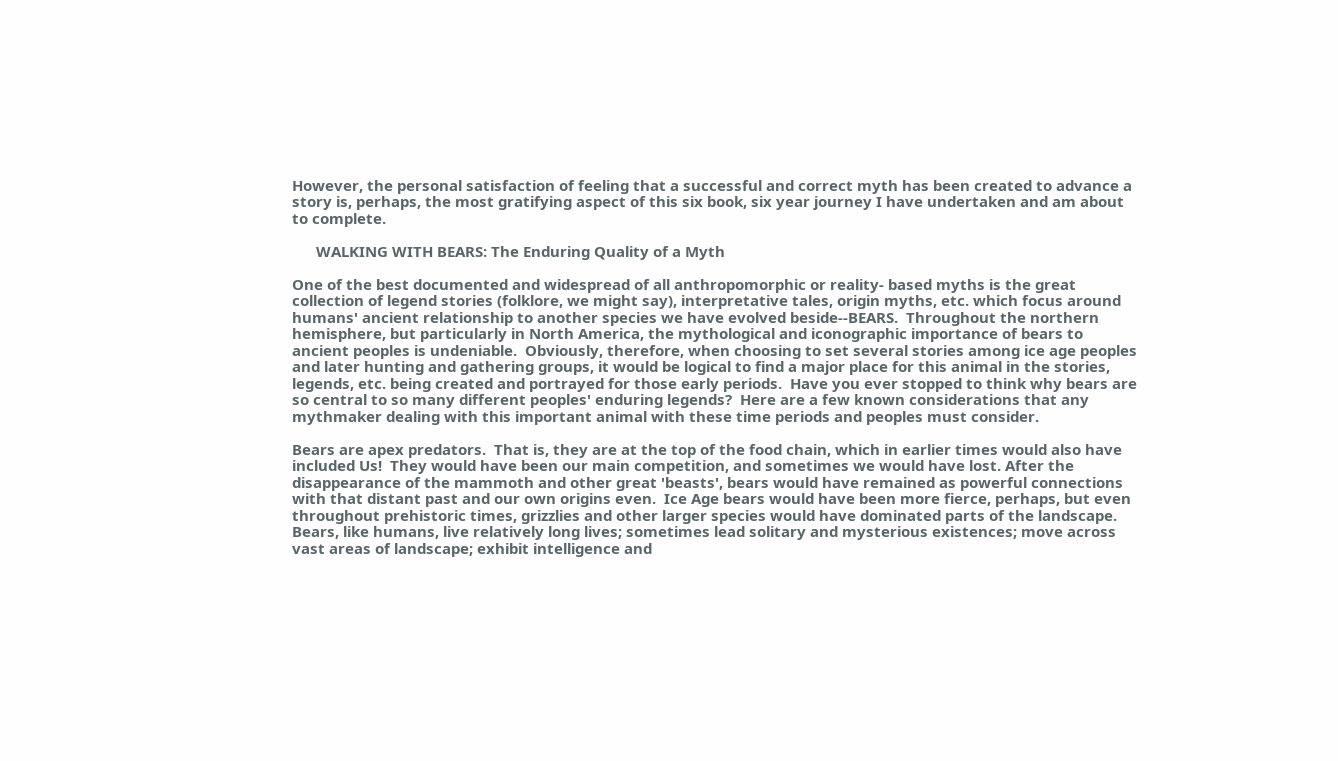However, the personal satisfaction of feeling that a successful and correct myth has been created to advance a story is, perhaps, the most gratifying aspect of this six book, six year journey I have undertaken and am about to complete.

      WALKING WITH BEARS: The Enduring Quality of a Myth

One of the best documented and widespread of all anthropomorphic or reality- based myths is the great collection of legend stories (folklore, we might say), interpretative tales, origin myths, etc. which focus around humans' ancient relationship to another species we have evolved beside--BEARS.  Throughout the northern hemisphere, but particularly in North America, the mythological and iconographic importance of bears to ancient peoples is undeniable.  Obviously, therefore, when choosing to set several stories among ice age peoples and later hunting and gathering groups, it would be logical to find a major place for this animal in the stories, legends, etc. being created and portrayed for those early periods.  Have you ever stopped to think why bears are so central to so many different peoples' enduring legends?  Here are a few known considerations that any mythmaker dealing with this important animal with these time periods and peoples must consider.

Bears are apex predators.  That is, they are at the top of the food chain, which in earlier times would also have included Us!  They would have been our main competition, and sometimes we would have lost. After the disappearance of the mammoth and other great 'beasts', bears would have remained as powerful connections with that distant past and our own origins even.  Ice Age bears would have been more fierce, perhaps, but even throughout prehistoric times, grizzlies and other larger species would have dominated parts of the landscape.  Bears, like humans, live relatively long lives; sometimes lead solitary and mysterious existences; move across vast areas of landscape; exhibit intelligence and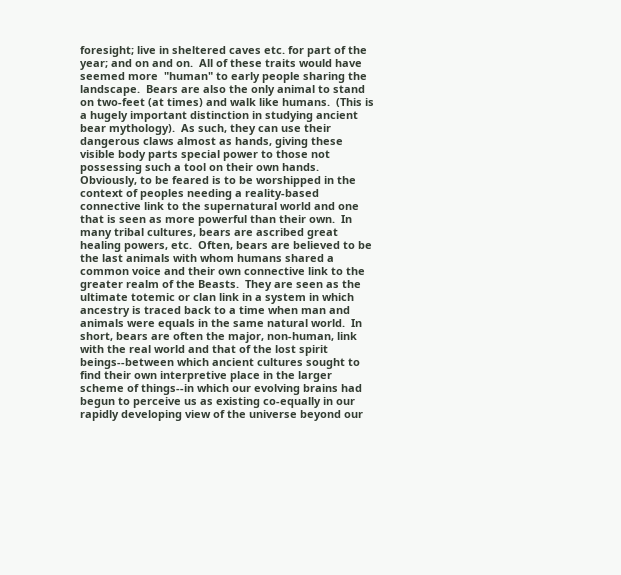foresight; live in sheltered caves etc. for part of the year; and on and on.  All of these traits would have seemed more  "human" to early people sharing the landscape.  Bears are also the only animal to stand on two-feet (at times) and walk like humans.  (This is a hugely important distinction in studying ancient bear mythology).  As such, they can use their dangerous claws almost as hands, giving these visible body parts special power to those not possessing such a tool on their own hands.  Obviously, to be feared is to be worshipped in the context of peoples needing a reality-based connective link to the supernatural world and one that is seen as more powerful than their own.  In many tribal cultures, bears are ascribed great healing powers, etc.  Often, bears are believed to be the last animals with whom humans shared a common voice and their own connective link to the greater realm of the Beasts.  They are seen as the ultimate totemic or clan link in a system in which ancestry is traced back to a time when man and animals were equals in the same natural world.  In short, bears are often the major, non-human, link with the real world and that of the lost spirit beings--between which ancient cultures sought to find their own interpretive place in the larger scheme of things--in which our evolving brains had begun to perceive us as existing co-equally in our rapidly developing view of the universe beyond our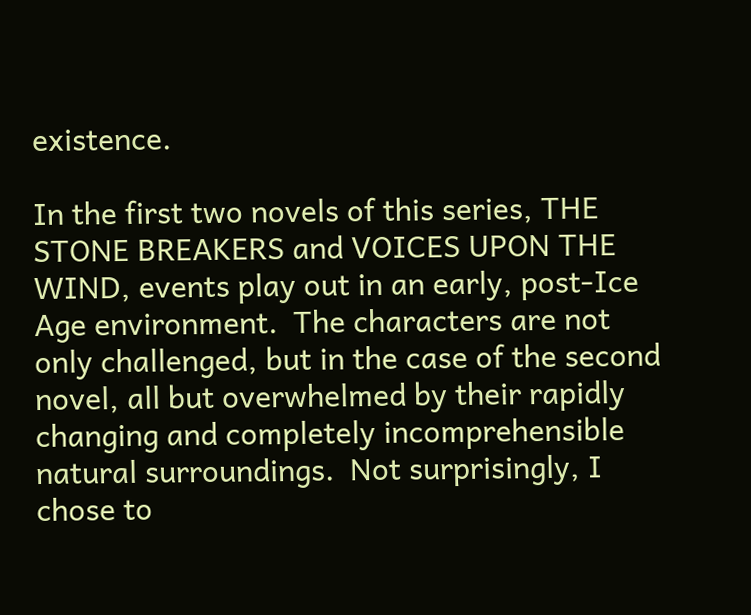existence.

In the first two novels of this series, THE STONE BREAKERS and VOICES UPON THE WIND, events play out in an early, post-Ice Age environment.  The characters are not only challenged, but in the case of the second novel, all but overwhelmed by their rapidly changing and completely incomprehensible natural surroundings.  Not surprisingly, I chose to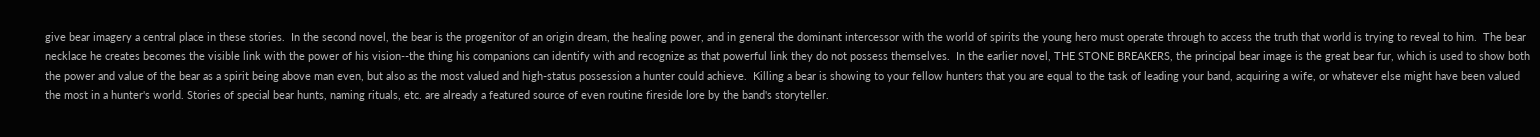give bear imagery a central place in these stories.  In the second novel, the bear is the progenitor of an origin dream, the healing power, and in general the dominant intercessor with the world of spirits the young hero must operate through to access the truth that world is trying to reveal to him.  The bear necklace he creates becomes the visible link with the power of his vision--the thing his companions can identify with and recognize as that powerful link they do not possess themselves.  In the earlier novel, THE STONE BREAKERS, the principal bear image is the great bear fur, which is used to show both the power and value of the bear as a spirit being above man even, but also as the most valued and high-status possession a hunter could achieve.  Killing a bear is showing to your fellow hunters that you are equal to the task of leading your band, acquiring a wife, or whatever else might have been valued the most in a hunter's world. Stories of special bear hunts, naming rituals, etc. are already a featured source of even routine fireside lore by the band's storyteller.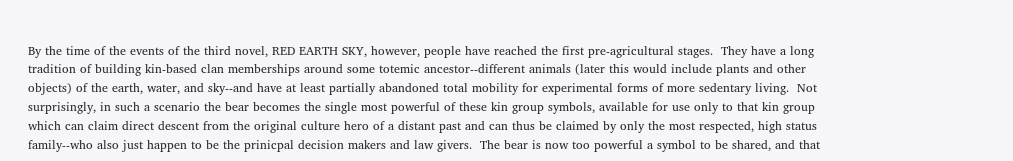By the time of the events of the third novel, RED EARTH SKY, however, people have reached the first pre-agricultural stages.  They have a long tradition of building kin-based clan memberships around some totemic ancestor--different animals (later this would include plants and other objects) of the earth, water, and sky--and have at least partially abandoned total mobility for experimental forms of more sedentary living.  Not surprisingly, in such a scenario the bear becomes the single most powerful of these kin group symbols, available for use only to that kin group which can claim direct descent from the original culture hero of a distant past and can thus be claimed by only the most respected, high status family--who also just happen to be the prinicpal decision makers and law givers.  The bear is now too powerful a symbol to be shared, and that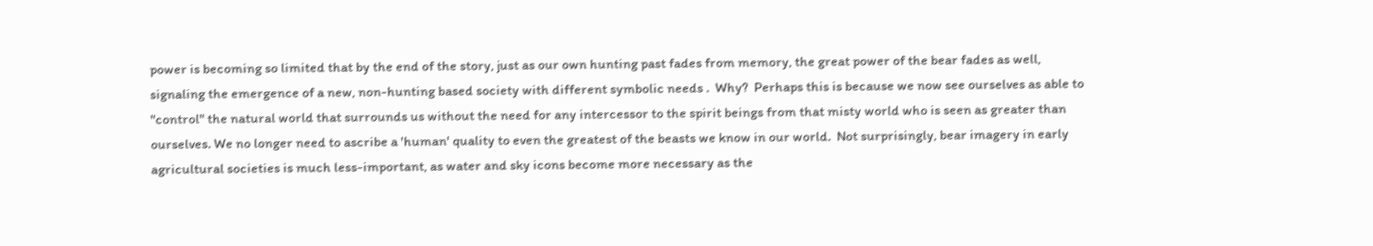power is becoming so limited that by the end of the story, just as our own hunting past fades from memory, the great power of the bear fades as well, signaling the emergence of a new, non-hunting based society with different symbolic needs .  Why?  Perhaps this is because we now see ourselves as able to "control" the natural world that surrounds us without the need for any intercessor to the spirit beings from that misty world who is seen as greater than ourselves. We no longer need to ascribe a 'human' quality to even the greatest of the beasts we know in our world.  Not surprisingly, bear imagery in early agricultural societies is much less-important, as water and sky icons become more necessary as the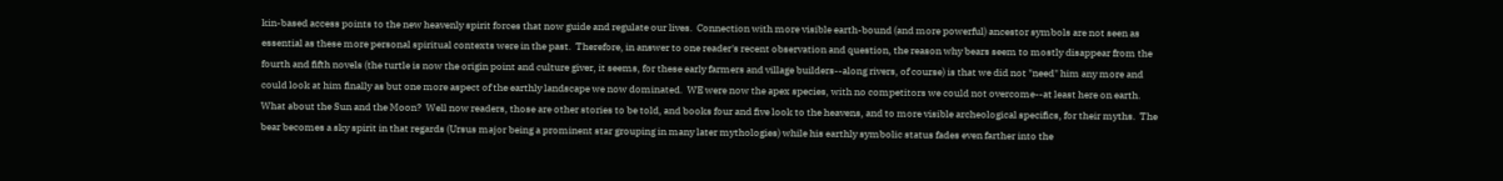kin-based access points to the new heavenly spirit forces that now guide and regulate our lives.  Connection with more visible earth-bound (and more powerful) ancestor symbols are not seen as essential as these more personal spiritual contexts were in the past.  Therefore, in answer to one reader's recent observation and question, the reason why bears seem to mostly disappear from the fourth and fifth novels (the turtle is now the origin point and culture giver, it seems, for these early farmers and village builders--along rivers, of course) is that we did not "need" him any more and could look at him finally as but one more aspect of the earthly landscape we now dominated.  WE were now the apex species, with no competitors we could not overcome--at least here on earth.  What about the Sun and the Moon?  Well now readers, those are other stories to be told, and books four and five look to the heavens, and to more visible archeological specifics, for their myths.  The bear becomes a sky spirit in that regards (Ursus major being a prominent star grouping in many later mythologies) while his earthly symbolic status fades even farther into the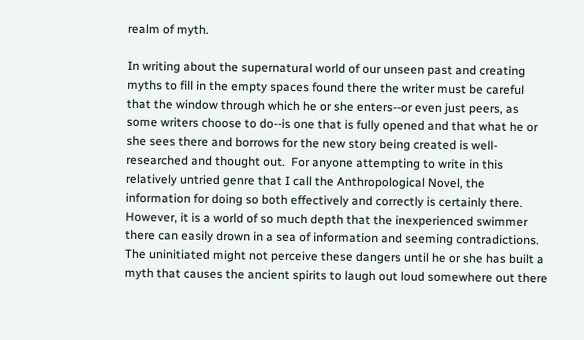realm of myth.

In writing about the supernatural world of our unseen past and creating myths to fill in the empty spaces found there the writer must be careful that the window through which he or she enters--or even just peers, as some writers choose to do--is one that is fully opened and that what he or she sees there and borrows for the new story being created is well-researched and thought out.  For anyone attempting to write in this relatively untried genre that I call the Anthropological Novel, the information for doing so both effectively and correctly is certainly there.    However, it is a world of so much depth that the inexperienced swimmer there can easily drown in a sea of information and seeming contradictions.  The uninitiated might not perceive these dangers until he or she has built a myth that causes the ancient spirits to laugh out loud somewhere out there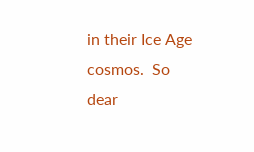in their Ice Age cosmos.  So dear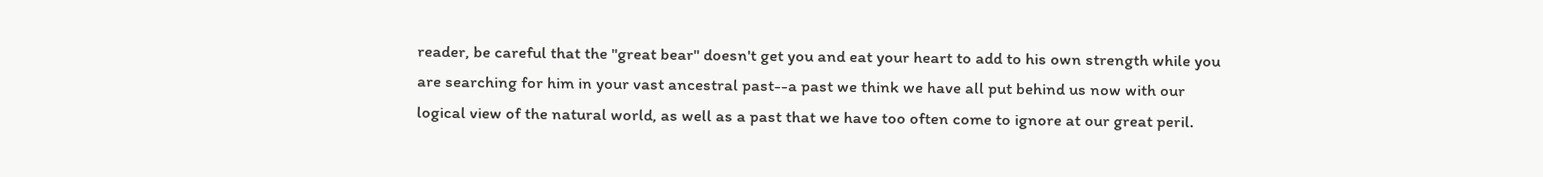reader, be careful that the "great bear" doesn't get you and eat your heart to add to his own strength while you are searching for him in your vast ancestral past--a past we think we have all put behind us now with our logical view of the natural world, as well as a past that we have too often come to ignore at our great peril.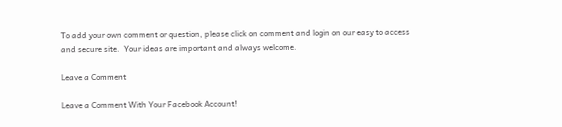To add your own comment or question, please click on comment and login on our easy to access and secure site.  Your ideas are important and always welcome.

Leave a Comment

Leave a Comment With Your Facebook Account!